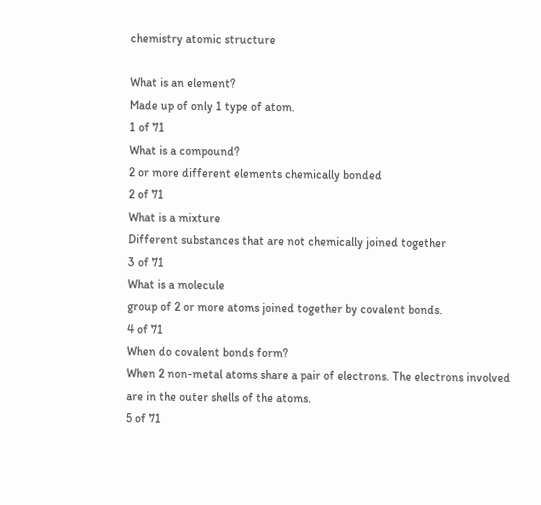chemistry atomic structure

What is an element?
Made up of only 1 type of atom.
1 of 71
What is a compound?
2 or more different elements chemically bonded
2 of 71
What is a mixture
Different substances that are not chemically joined together
3 of 71
What is a molecule
group of 2 or more atoms joined together by covalent bonds.
4 of 71
When do covalent bonds form?
When 2 non-metal atoms share a pair of electrons. The electrons involved are in the outer shells of the atoms.
5 of 71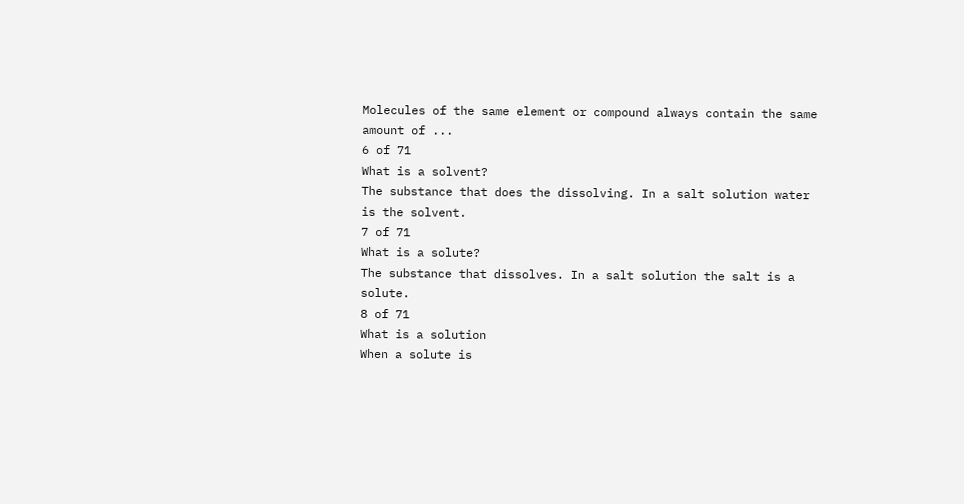Molecules of the same element or compound always contain the same amount of ...
6 of 71
What is a solvent?
The substance that does the dissolving. In a salt solution water is the solvent.
7 of 71
What is a solute?
The substance that dissolves. In a salt solution the salt is a solute.
8 of 71
What is a solution
When a solute is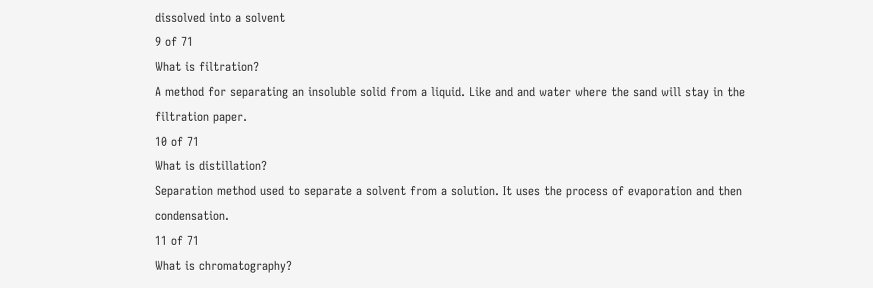dissolved into a solvent
9 of 71
What is filtration?
A method for separating an insoluble solid from a liquid. Like and and water where the sand will stay in the filtration paper.
10 of 71
What is distillation?
Separation method used to separate a solvent from a solution. It uses the process of evaporation and then condensation.
11 of 71
What is chromatography?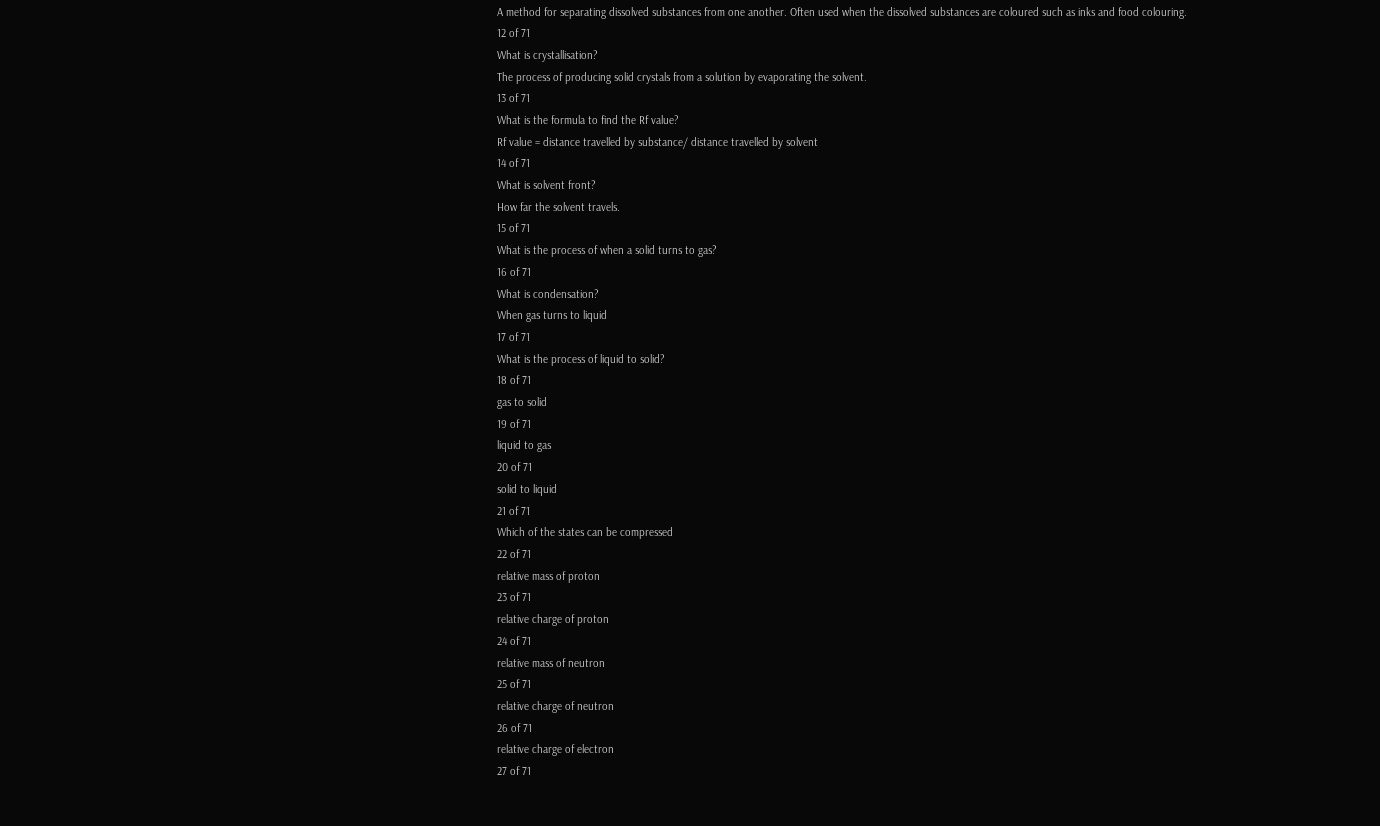A method for separating dissolved substances from one another. Often used when the dissolved substances are coloured such as inks and food colouring.
12 of 71
What is crystallisation?
The process of producing solid crystals from a solution by evaporating the solvent.
13 of 71
What is the formula to find the Rf value?
Rf value = distance travelled by substance/ distance travelled by solvent
14 of 71
What is solvent front?
How far the solvent travels.
15 of 71
What is the process of when a solid turns to gas?
16 of 71
What is condensation?
When gas turns to liquid
17 of 71
What is the process of liquid to solid?
18 of 71
gas to solid
19 of 71
liquid to gas
20 of 71
solid to liquid
21 of 71
Which of the states can be compressed
22 of 71
relative mass of proton
23 of 71
relative charge of proton
24 of 71
relative mass of neutron
25 of 71
relative charge of neutron
26 of 71
relative charge of electron
27 of 71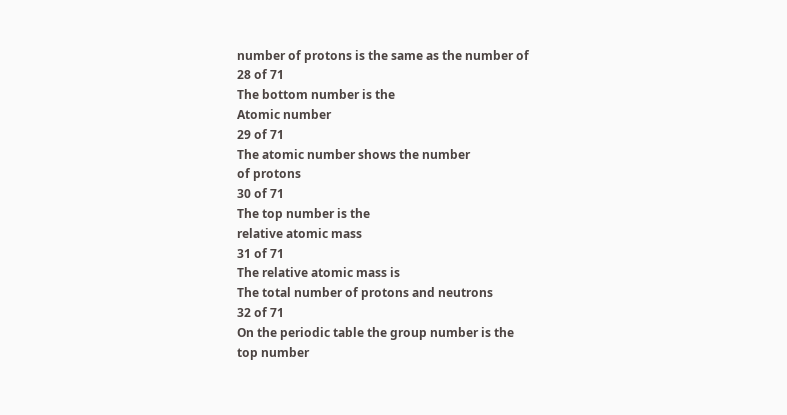number of protons is the same as the number of
28 of 71
The bottom number is the
Atomic number
29 of 71
The atomic number shows the number
of protons
30 of 71
The top number is the
relative atomic mass
31 of 71
The relative atomic mass is
The total number of protons and neutrons
32 of 71
On the periodic table the group number is the
top number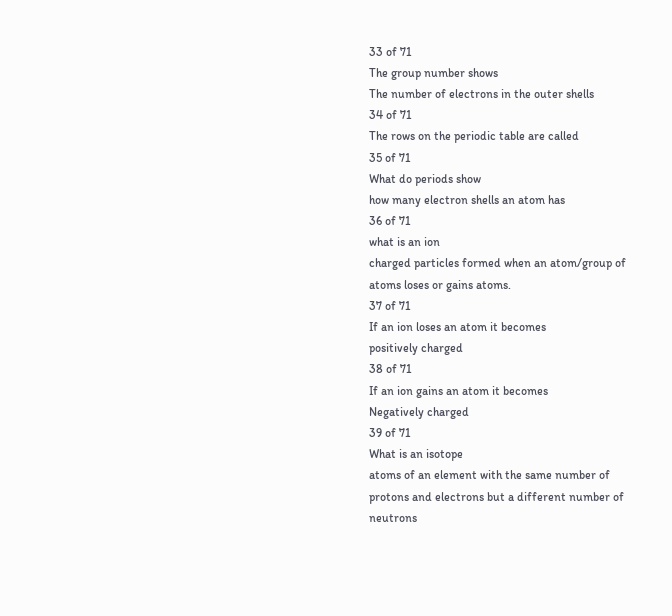33 of 71
The group number shows
The number of electrons in the outer shells
34 of 71
The rows on the periodic table are called
35 of 71
What do periods show
how many electron shells an atom has
36 of 71
what is an ion
charged particles formed when an atom/group of atoms loses or gains atoms.
37 of 71
If an ion loses an atom it becomes
positively charged
38 of 71
If an ion gains an atom it becomes
Negatively charged
39 of 71
What is an isotope
atoms of an element with the same number of protons and electrons but a different number of neutrons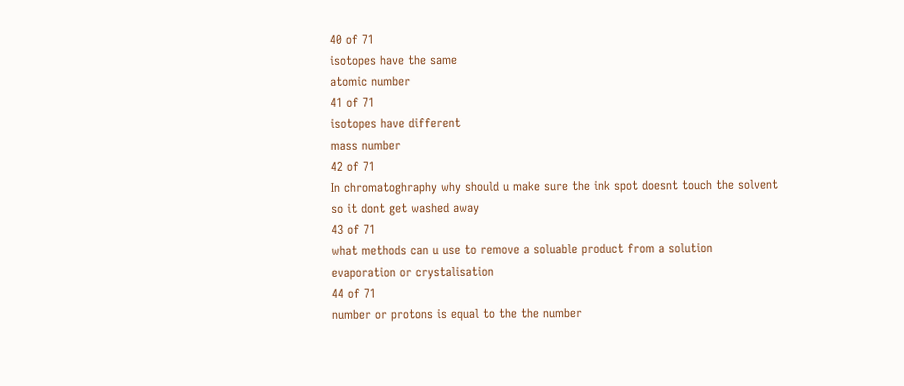40 of 71
isotopes have the same
atomic number
41 of 71
isotopes have different
mass number
42 of 71
In chromatoghraphy why should u make sure the ink spot doesnt touch the solvent
so it dont get washed away
43 of 71
what methods can u use to remove a soluable product from a solution
evaporation or crystalisation
44 of 71
number or protons is equal to the the number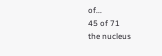of...
45 of 71
the nucleus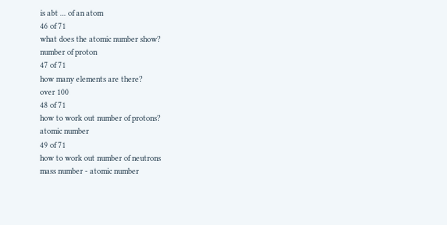is abt ... of an atom
46 of 71
what does the atomic number show?
number of proton
47 of 71
how many elements are there?
over 100
48 of 71
how to work out number of protons?
atomic number
49 of 71
how to work out number of neutrons
mass number - atomic number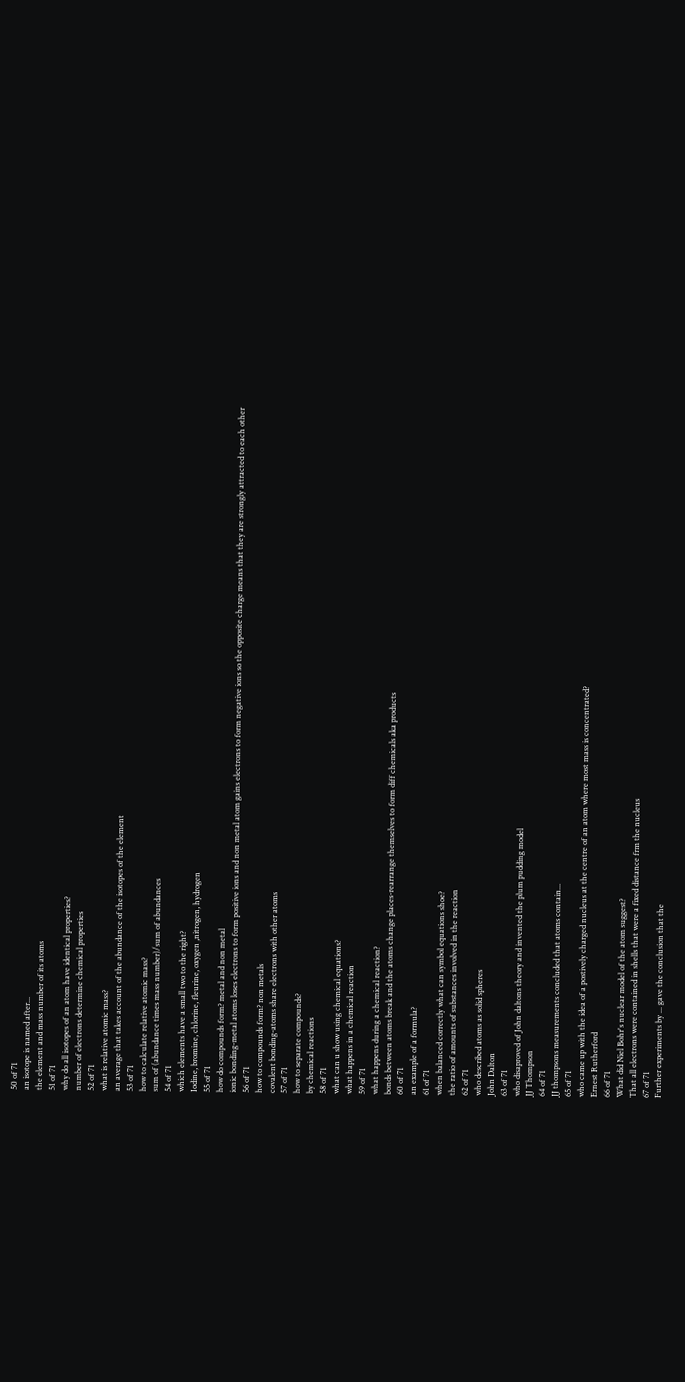50 of 71
an isotope is named after...
the element and mass number of its atoms
51 of 71
why do all isotopes of an atom have identical properties?
number of electrons determine chemical properties
52 of 71
what is relative atomic mass?
an average that takes account of the abundance of the isotopes of the element
53 of 71
how to calculate relative atomic mass?
sum of (abundance times mass number)/sum of abundances
54 of 71
which elements have a small two to the right?
Iodine, bromine, chlorine, fleurine, oxygen ,nitrogen, hydrogen
55 of 71
how do compounds form? metal and non metal
ionic bonding-metal atoms loses electrons to form positive ions and non metal atom gains electrons to form negative ions so the opposite charge means that they are strongly attracted to each other
56 of 71
how to compounds form? non metals
covalent bonding-atoms share electrons with other atoms
57 of 71
how to separate compounds?
by chemical reactions
58 of 71
what can u show using chemical equations?
what happens in a chemical reaction
59 of 71
what happens during a chemical reaction?
bonds between atoms break and the atoms change places-rearrange themselves to form diff chemicals aka products
60 of 71
an example of a formula?
61 of 71
when balanced correctly what can symbol equations shoe?
the ratio of amounts of substances involved in the reaction
62 of 71
who described atoms as solid spheres
John Dalton
63 of 71
who disaproved of John daltons theory and invented the plum pudding model
JJ Thompson
64 of 71
JJ thompsons measurements concluded that atoms contain...
65 of 71
who came up with the idea of a postively charged nucleus at the centre of an atom where most mass is concentrated?
Ernest Rutherford
66 of 71
What did Niel Bohr's nuclear model of the atom suggest?
That all electrons were contained in shells that were a fixed distance frm the nucleus
67 of 71
Further experiments by ... gave the conclusion that the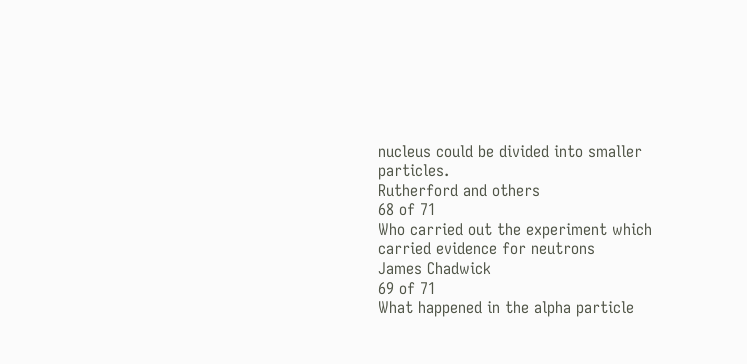nucleus could be divided into smaller particles.
Rutherford and others
68 of 71
Who carried out the experiment which carried evidence for neutrons
James Chadwick
69 of 71
What happened in the alpha particle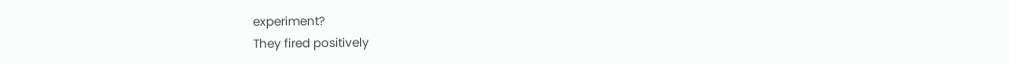experiment?
They fired positively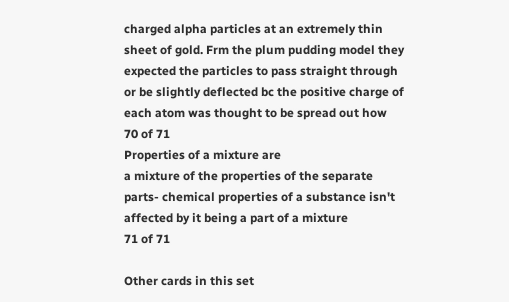charged alpha particles at an extremely thin sheet of gold. Frm the plum pudding model they expected the particles to pass straight through or be slightly deflected bc the positive charge of each atom was thought to be spread out how
70 of 71
Properties of a mixture are
a mixture of the properties of the separate parts- chemical properties of a substance isn't affected by it being a part of a mixture
71 of 71

Other cards in this set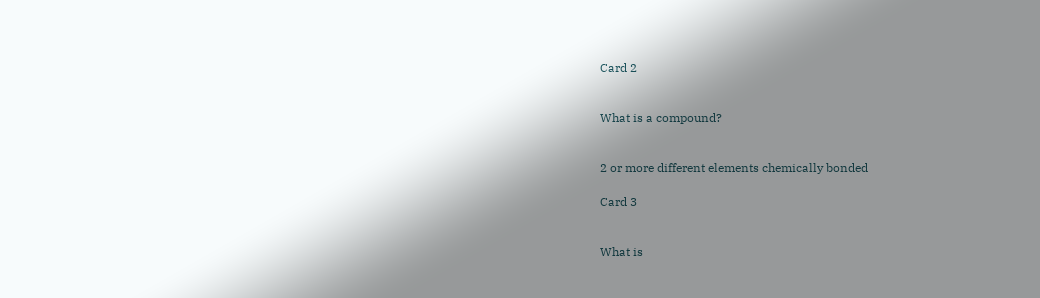Card 2


What is a compound?


2 or more different elements chemically bonded

Card 3


What is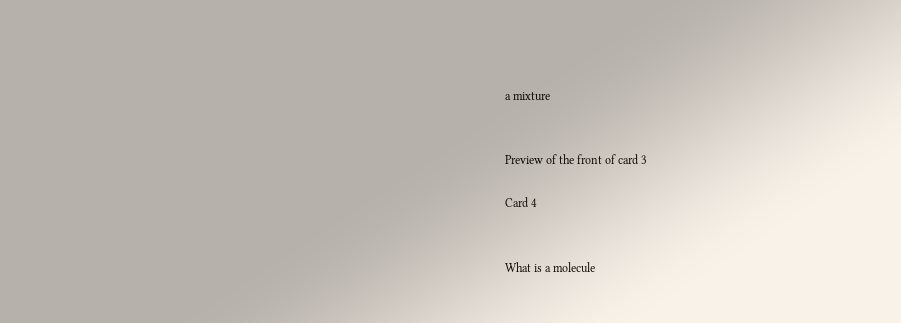a mixture


Preview of the front of card 3

Card 4


What is a molecule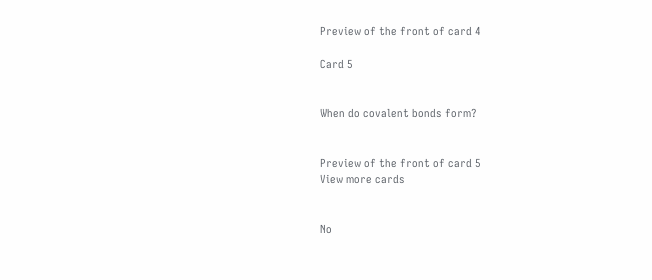Preview of the front of card 4

Card 5


When do covalent bonds form?


Preview of the front of card 5
View more cards


No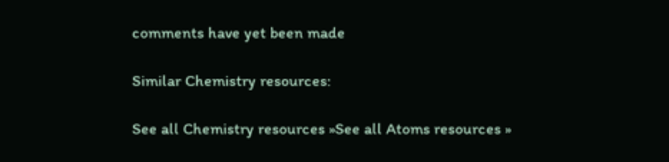comments have yet been made

Similar Chemistry resources:

See all Chemistry resources »See all Atoms resources »